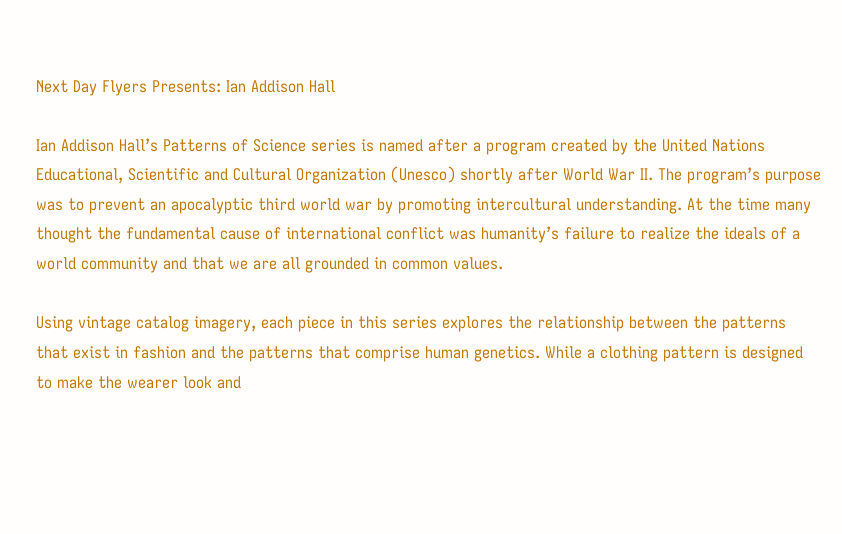Next Day Flyers Presents: Ian Addison Hall

Ian Addison Hall’s Patterns of Science series is named after a program created by the United Nations Educational, Scientific and Cultural Organization (Unesco) shortly after World War II. The program’s purpose was to prevent an apocalyptic third world war by promoting intercultural understanding. At the time many thought the fundamental cause of international conflict was humanity’s failure to realize the ideals of a world community and that we are all grounded in common values.

Using vintage catalog imagery, each piece in this series explores the relationship between the patterns that exist in fashion and the patterns that comprise human genetics. While a clothing pattern is designed to make the wearer look and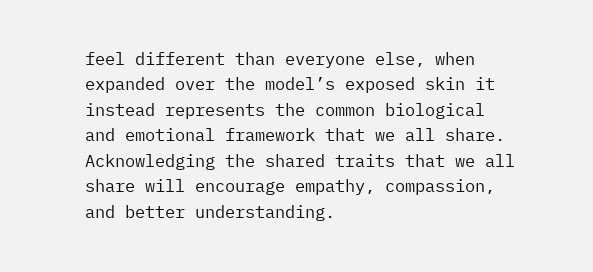feel different than everyone else, when expanded over the model’s exposed skin it instead represents the common biological and emotional framework that we all share. Acknowledging the shared traits that we all share will encourage empathy, compassion, and better understanding.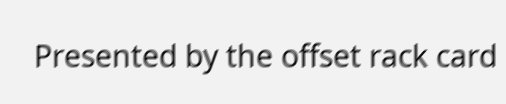Presented by the offset rack card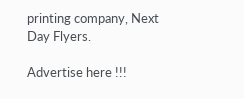printing company, Next Day Flyers.

Advertise here !!!